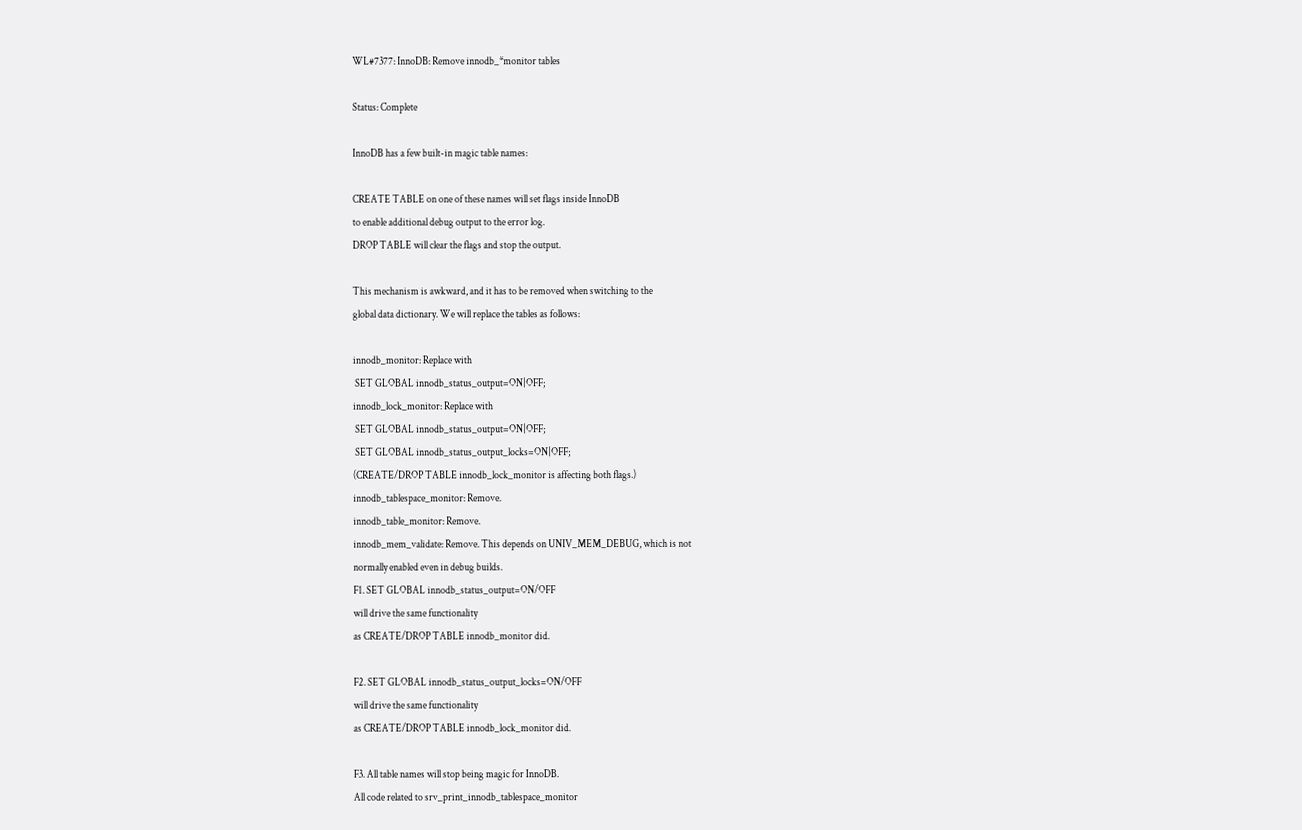WL#7377: InnoDB: Remove innodb_*monitor tables

Status: Complete

InnoDB has a few built-in magic table names:

CREATE TABLE on one of these names will set flags inside InnoDB
to enable additional debug output to the error log.
DROP TABLE will clear the flags and stop the output.

This mechanism is awkward, and it has to be removed when switching to the
global data dictionary. We will replace the tables as follows:

innodb_monitor: Replace with
 SET GLOBAL innodb_status_output=ON|OFF;
innodb_lock_monitor: Replace with
 SET GLOBAL innodb_status_output=ON|OFF;
 SET GLOBAL innodb_status_output_locks=ON|OFF;
(CREATE/DROP TABLE innodb_lock_monitor is affecting both flags.)
innodb_tablespace_monitor: Remove.
innodb_table_monitor: Remove.
innodb_mem_validate: Remove. This depends on UNIV_MEM_DEBUG, which is not
normally enabled even in debug builds.
F1. SET GLOBAL innodb_status_output=ON/OFF
will drive the same functionality
as CREATE/DROP TABLE innodb_monitor did.

F2. SET GLOBAL innodb_status_output_locks=ON/OFF
will drive the same functionality
as CREATE/DROP TABLE innodb_lock_monitor did.

F3. All table names will stop being magic for InnoDB.
All code related to srv_print_innodb_tablespace_monitor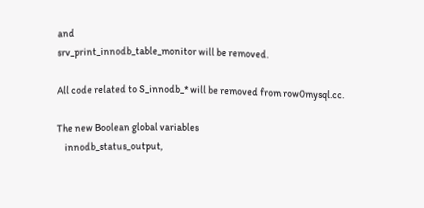and
srv_print_innodb_table_monitor will be removed.

All code related to S_innodb_* will be removed from row0mysql.cc.

The new Boolean global variables
    innodb_status_output,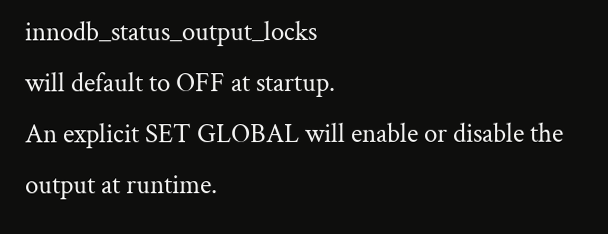innodb_status_output_locks
will default to OFF at startup.
An explicit SET GLOBAL will enable or disable the output at runtime.